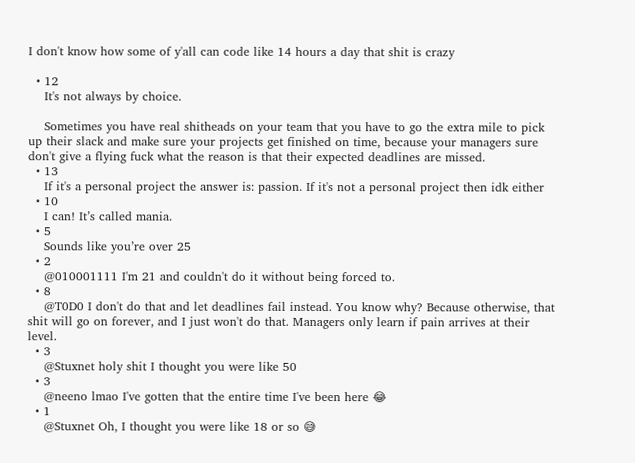I don't know how some of y'all can code like 14 hours a day that shit is crazy

  • 12
    It's not always by choice.

    Sometimes you have real shitheads on your team that you have to go the extra mile to pick up their slack and make sure your projects get finished on time, because your managers sure don't give a flying fuck what the reason is that their expected deadlines are missed.
  • 13
    If it's a personal project the answer is: passion. If it's not a personal project then idk either
  • 10
    I can! It’s called mania.
  • 5
    Sounds like you’re over 25
  • 2
    @010001111 I'm 21 and couldn't do it without being forced to.
  • 8
    @T0D0 I don't do that and let deadlines fail instead. You know why? Because otherwise, that shit will go on forever, and I just won't do that. Managers only learn if pain arrives at their level.
  • 3
    @Stuxnet holy shit I thought you were like 50
  • 3
    @neeno lmao I've gotten that the entire time I've been here 😂
  • 1
    @Stuxnet Oh, I thought you were like 18 or so 😅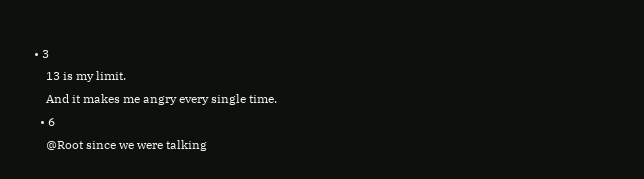• 3
    13 is my limit.
    And it makes me angry every single time.
  • 6
    @Root since we were talking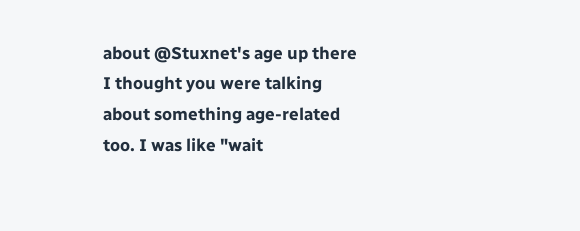about @Stuxnet's age up there I thought you were talking about something age-related too. I was like "wait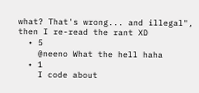what? That's wrong... and illegal", then I re-read the rant XD
  • 5
    @neeno What the hell haha
  • 1
    I code about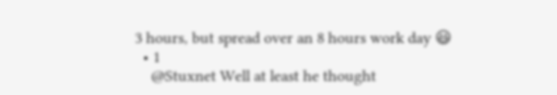3 hours, but spread over an 8 hours work day 😃
  • 1
    @Stuxnet Well at least he thought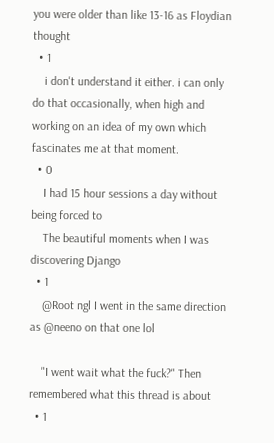you were older than like 13-16 as Floydian thought
  • 1
    i don't understand it either. i can only do that occasionally, when high and working on an idea of my own which fascinates me at that moment.
  • 0
    I had 15 hour sessions a day without being forced to
    The beautiful moments when I was discovering Django
  • 1
    @Root ngl I went in the same direction as @neeno on that one lol

    "I went wait what the fuck?" Then remembered what this thread is about
  • 1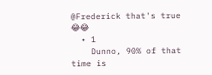@Frederick that's true 😂😂
  • 1
    Dunno, 90% of that time is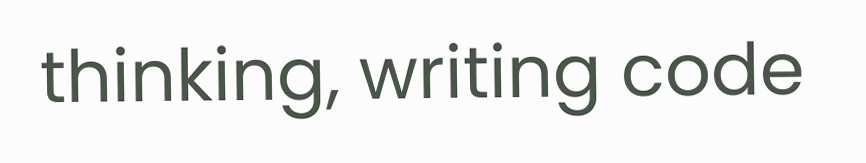thinking, writing code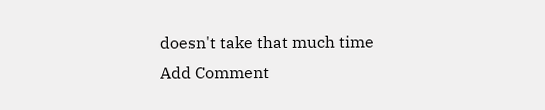doesn't take that much time
Add Comment